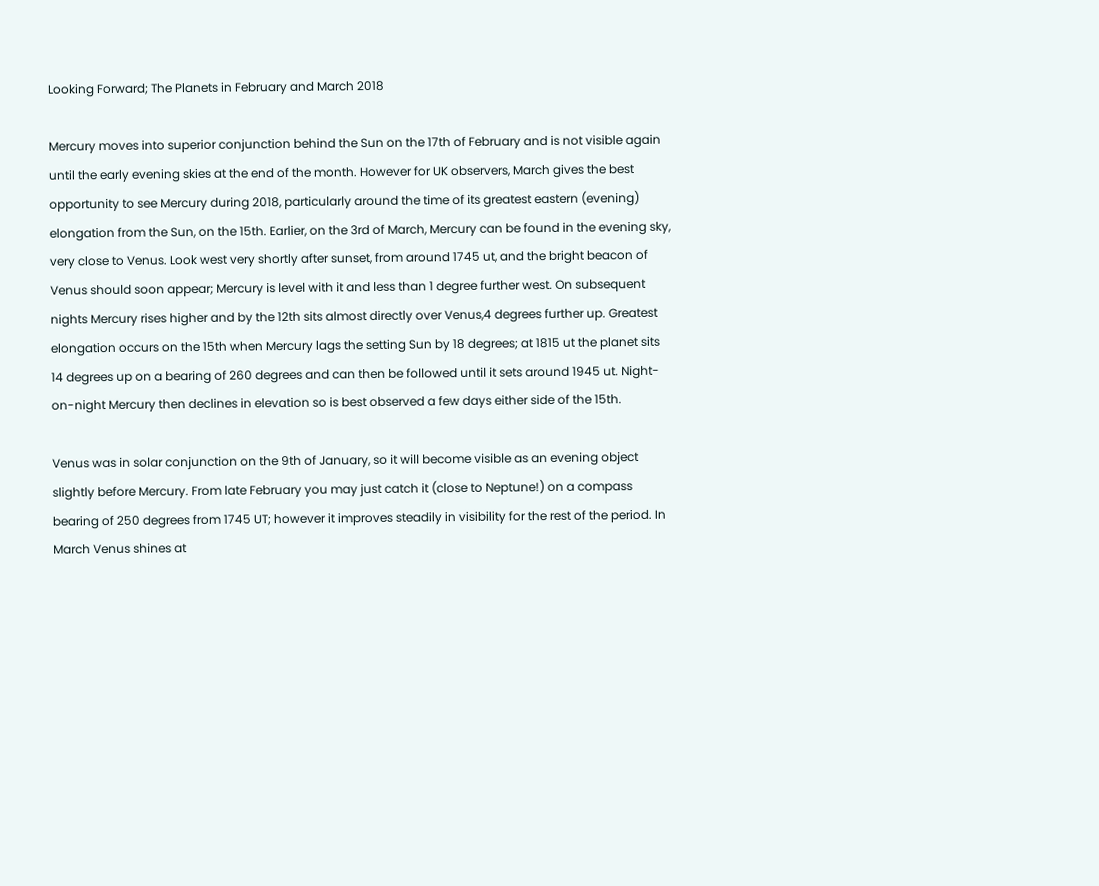Looking Forward; The Planets in February and March 2018

Mercury moves into superior conjunction behind the Sun on the 17th of February and is not visible again until the early evening skies at the end of the month. However for UK observers, March gives the best opportunity to see Mercury during 2018, particularly around the time of its greatest eastern (evening) elongation from the Sun, on the 15th. Earlier, on the 3rd of March, Mercury can be found in the evening sky, very close to Venus. Look west very shortly after sunset, from around 1745 ut, and the bright beacon of Venus should soon appear; Mercury is level with it and less than 1 degree further west. On subsequent nights Mercury rises higher and by the 12th sits almost directly over Venus,4 degrees further up. Greatest elongation occurs on the 15th when Mercury lags the setting Sun by 18 degrees; at 1815 ut the planet sits 14 degrees up on a bearing of 260 degrees and can then be followed until it sets around 1945 ut. Night-on-night Mercury then declines in elevation so is best observed a few days either side of the 15th.

Venus was in solar conjunction on the 9th of January, so it will become visible as an evening object slightly before Mercury. From late February you may just catch it (close to Neptune!) on a compass bearing of 250 degrees from 1745 UT; however it improves steadily in visibility for the rest of the period. In March Venus shines at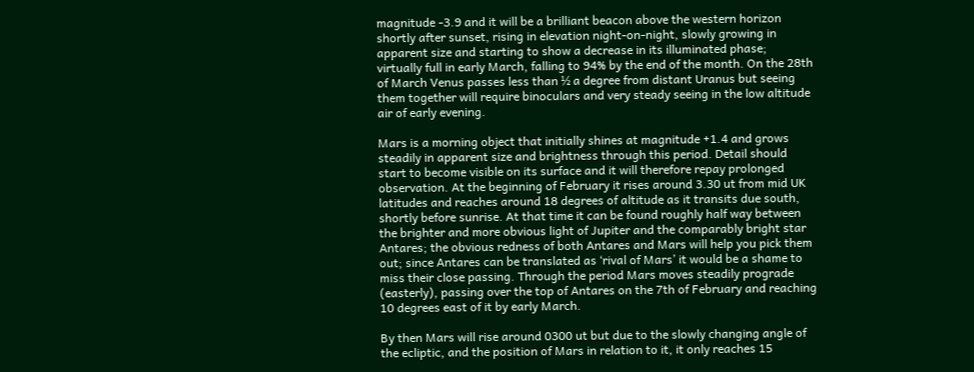magnitude -3.9 and it will be a brilliant beacon above the western horizon shortly after sunset, rising in elevation night-on-night, slowly growing in apparent size and starting to show a decrease in its illuminated phase; virtually full in early March, falling to 94% by the end of the month. On the 28th of March Venus passes less than ½ a degree from distant Uranus but seeing them together will require binoculars and very steady seeing in the low altitude air of early evening.

Mars is a morning object that initially shines at magnitude +1.4 and grows steadily in apparent size and brightness through this period. Detail should start to become visible on its surface and it will therefore repay prolonged observation. At the beginning of February it rises around 3.30 ut from mid UK latitudes and reaches around 18 degrees of altitude as it transits due south, shortly before sunrise. At that time it can be found roughly half way between the brighter and more obvious light of Jupiter and the comparably bright star Antares; the obvious redness of both Antares and Mars will help you pick them out; since Antares can be translated as ‘rival of Mars’ it would be a shame to miss their close passing. Through the period Mars moves steadily prograde (easterly), passing over the top of Antares on the 7th of February and reaching 10 degrees east of it by early March.

By then Mars will rise around 0300 ut but due to the slowly changing angle of the ecliptic, and the position of Mars in relation to it, it only reaches 15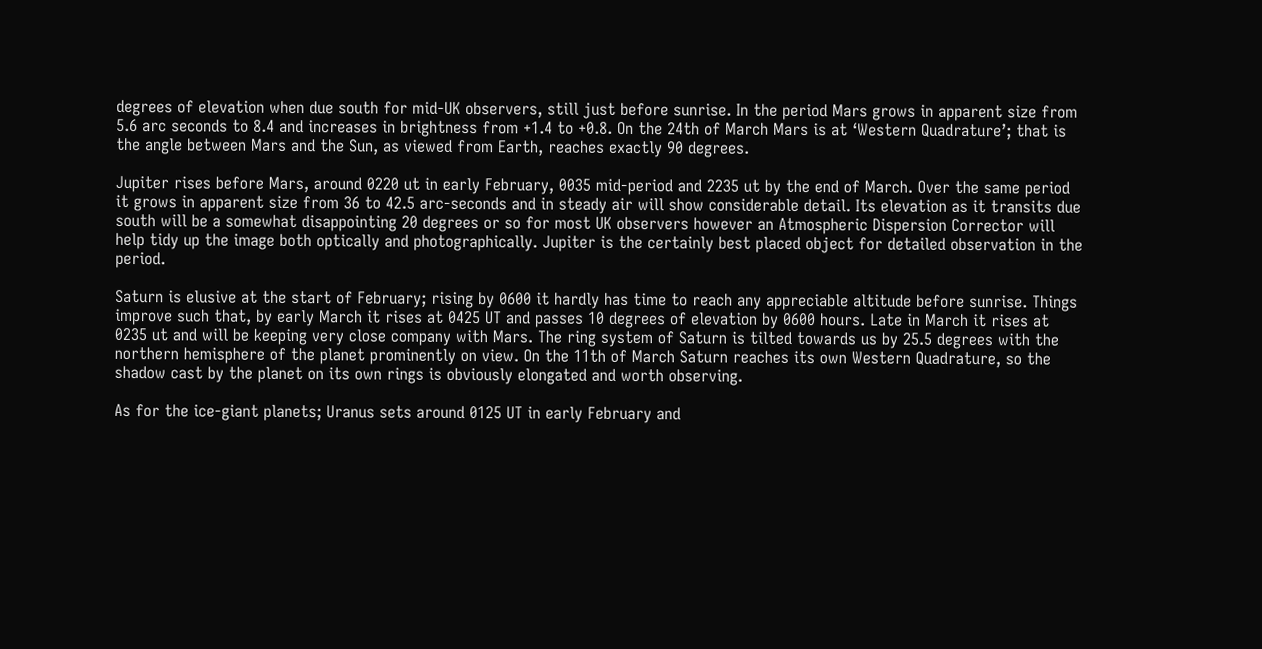degrees of elevation when due south for mid-UK observers, still just before sunrise. In the period Mars grows in apparent size from 5.6 arc seconds to 8.4 and increases in brightness from +1.4 to +0.8. On the 24th of March Mars is at ‘Western Quadrature’; that is the angle between Mars and the Sun, as viewed from Earth, reaches exactly 90 degrees.

Jupiter rises before Mars, around 0220 ut in early February, 0035 mid-period and 2235 ut by the end of March. Over the same period it grows in apparent size from 36 to 42.5 arc-seconds and in steady air will show considerable detail. Its elevation as it transits due south will be a somewhat disappointing 20 degrees or so for most UK observers however an Atmospheric Dispersion Corrector will help tidy up the image both optically and photographically. Jupiter is the certainly best placed object for detailed observation in the period.

Saturn is elusive at the start of February; rising by 0600 it hardly has time to reach any appreciable altitude before sunrise. Things improve such that, by early March it rises at 0425 UT and passes 10 degrees of elevation by 0600 hours. Late in March it rises at 0235 ut and will be keeping very close company with Mars. The ring system of Saturn is tilted towards us by 25.5 degrees with the northern hemisphere of the planet prominently on view. On the 11th of March Saturn reaches its own Western Quadrature, so the shadow cast by the planet on its own rings is obviously elongated and worth observing.

As for the ice-giant planets; Uranus sets around 0125 UT in early February and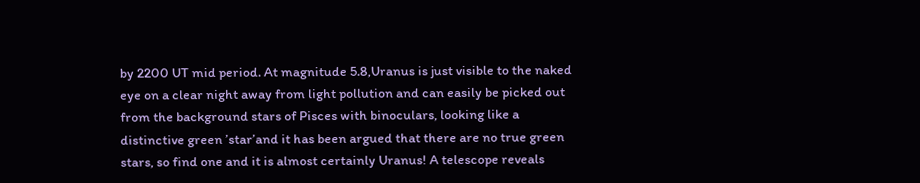by 2200 UT mid period. At magnitude 5.8,Uranus is just visible to the naked eye on a clear night away from light pollution and can easily be picked out from the background stars of Pisces with binoculars, looking like a distinctive green ’star’and it has been argued that there are no true green stars, so find one and it is almost certainly Uranus! A telescope reveals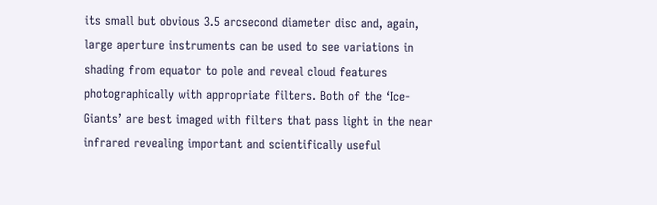its small but obvious 3.5 arcsecond diameter disc and, again, large aperture instruments can be used to see variations in shading from equator to pole and reveal cloud features photographically with appropriate filters. Both of the ‘Ice-Giants’ are best imaged with filters that pass light in the near infrared revealing important and scientifically useful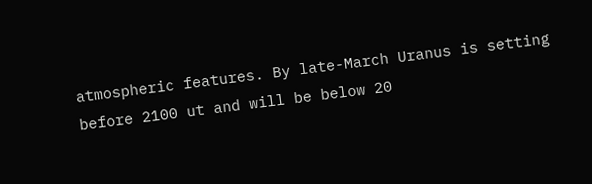atmospheric features. By late-March Uranus is setting before 2100 ut and will be below 20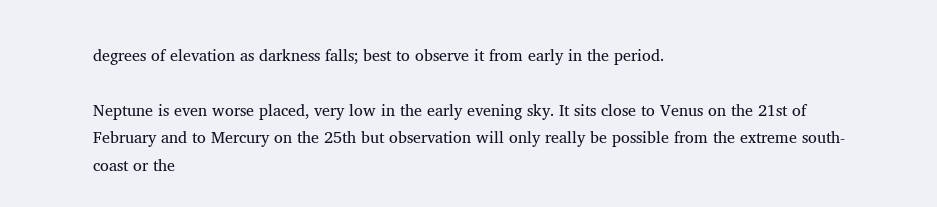degrees of elevation as darkness falls; best to observe it from early in the period.

Neptune is even worse placed, very low in the early evening sky. It sits close to Venus on the 21st of February and to Mercury on the 25th but observation will only really be possible from the extreme south-coast or the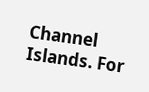Channel Islands. For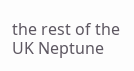the rest of the UK Neptune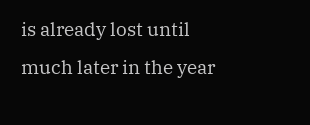is already lost until much later in the year